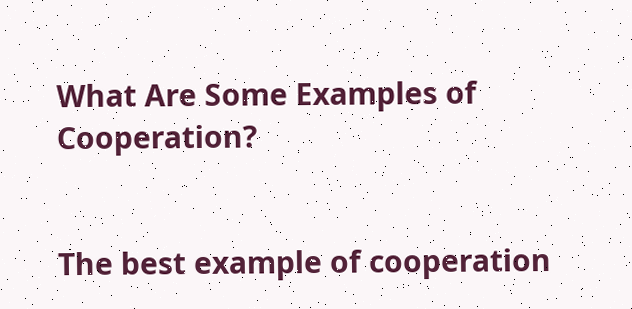What Are Some Examples of Cooperation?


The best example of cooperation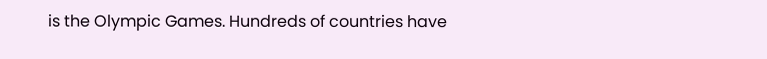is the Olympic Games. Hundreds of countries have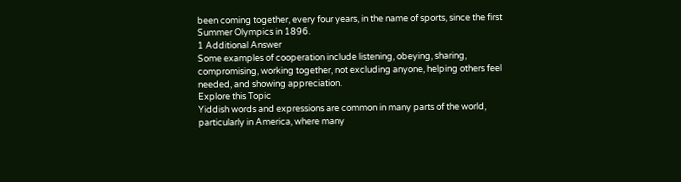been coming together, every four years, in the name of sports, since the first Summer Olympics in 1896.
1 Additional Answer
Some examples of cooperation include listening, obeying, sharing, compromising, working together, not excluding anyone, helping others feel needed, and showing appreciation.
Explore this Topic
Yiddish words and expressions are common in many parts of the world, particularly in America, where many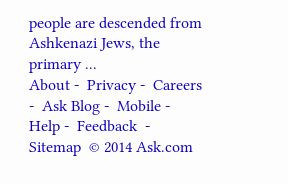people are descended from Ashkenazi Jews, the primary ...
About -  Privacy -  Careers -  Ask Blog -  Mobile -  Help -  Feedback  -  Sitemap  © 2014 Ask.com